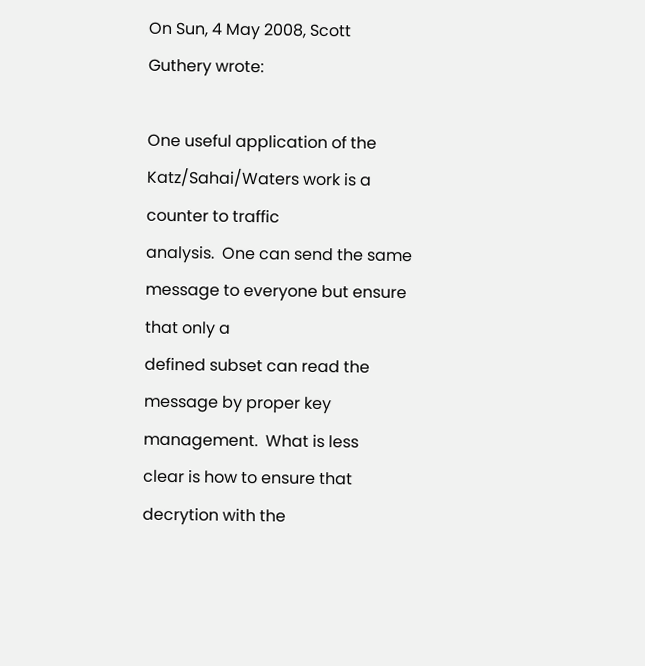On Sun, 4 May 2008, Scott Guthery wrote:

One useful application of the Katz/Sahai/Waters work is a counter to traffic
analysis.  One can send the same message to everyone but ensure that only a
defined subset can read the message by proper key management.  What is less
clear is how to ensure that decrytion with the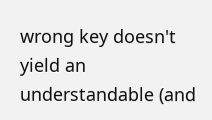wrong key doesn't yield an
understandable (and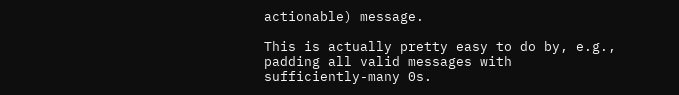actionable) message.

This is actually pretty easy to do by, e.g., padding all valid messages with sufficiently-many 0s.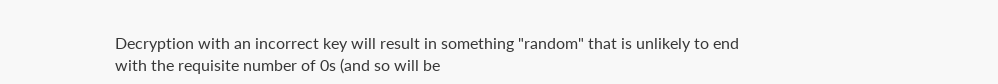Decryption with an incorrect key will result in something "random" that is unlikely to end with the requisite number of 0s (and so will be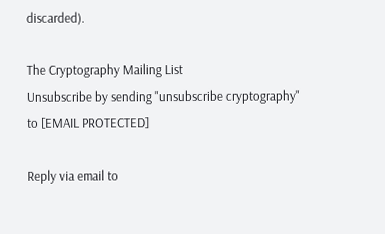discarded).

The Cryptography Mailing List
Unsubscribe by sending "unsubscribe cryptography" to [EMAIL PROTECTED]

Reply via email to